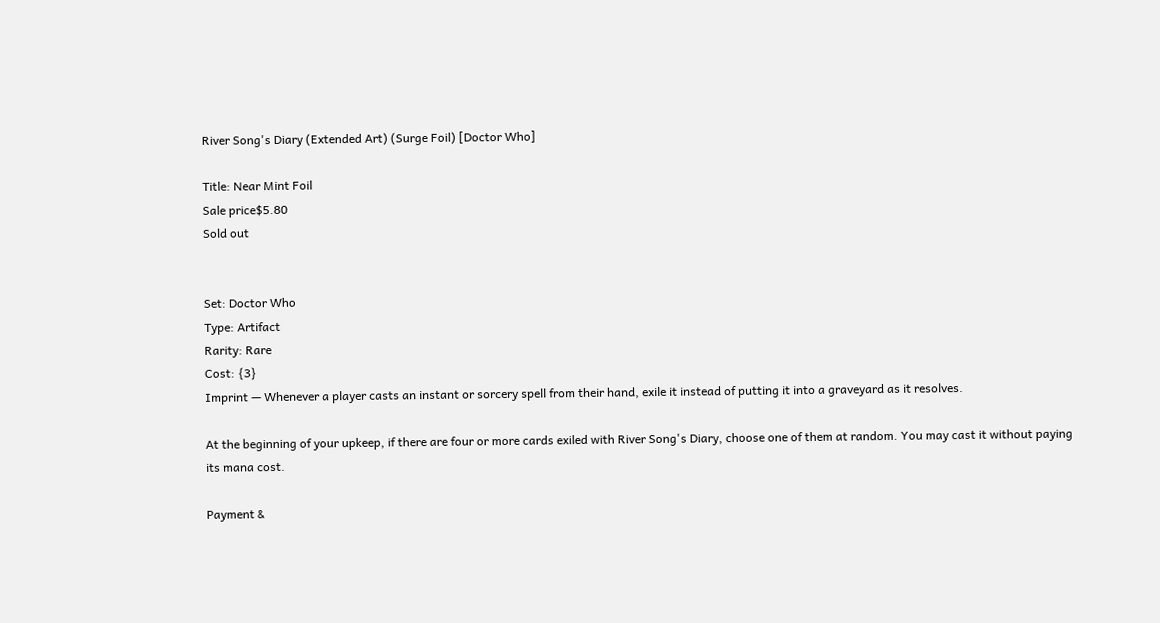River Song's Diary (Extended Art) (Surge Foil) [Doctor Who]

Title: Near Mint Foil
Sale price$5.80
Sold out


Set: Doctor Who
Type: Artifact
Rarity: Rare
Cost: {3}
Imprint — Whenever a player casts an instant or sorcery spell from their hand, exile it instead of putting it into a graveyard as it resolves.

At the beginning of your upkeep, if there are four or more cards exiled with River Song's Diary, choose one of them at random. You may cast it without paying its mana cost.

Payment &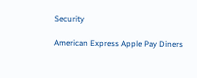Security

American Express Apple Pay Diners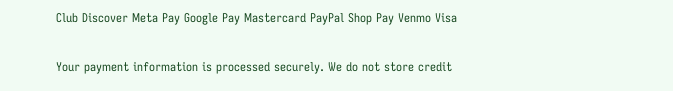Club Discover Meta Pay Google Pay Mastercard PayPal Shop Pay Venmo Visa

Your payment information is processed securely. We do not store credit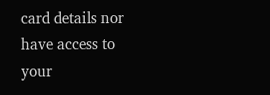card details nor have access to your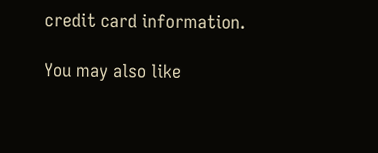credit card information.

You may also like